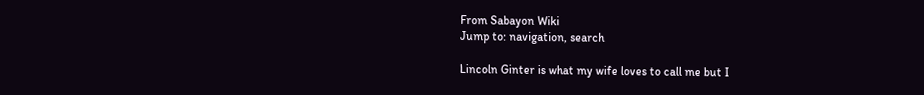From Sabayon Wiki
Jump to: navigation, search

Lincoln Ginter is what my wife loves to call me but I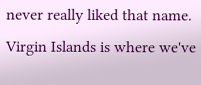never really liked that name. Virgin Islands is where we've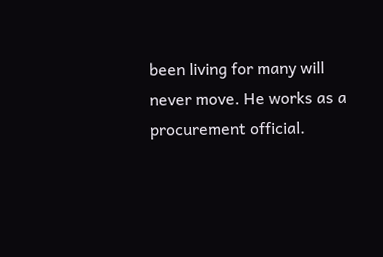been living for many will never move. He works as a procurement official.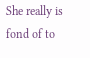She really is fond of to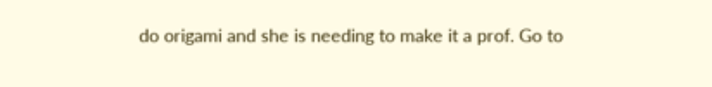do origami and she is needing to make it a prof. Go to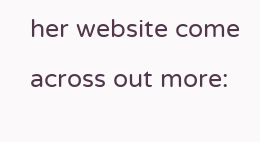her website come across out more: